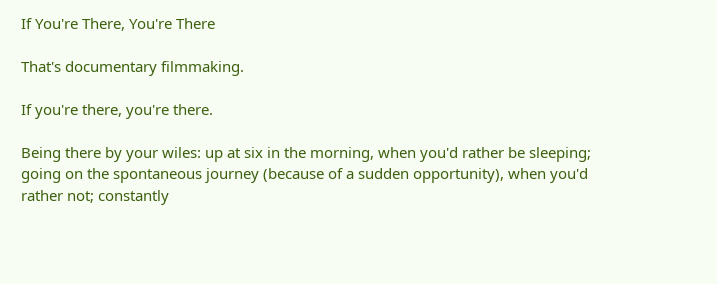If You're There, You're There

That's documentary filmmaking.

If you're there, you're there.

Being there by your wiles: up at six in the morning, when you'd rather be sleeping; going on the spontaneous journey (because of a sudden opportunity), when you'd rather not; constantly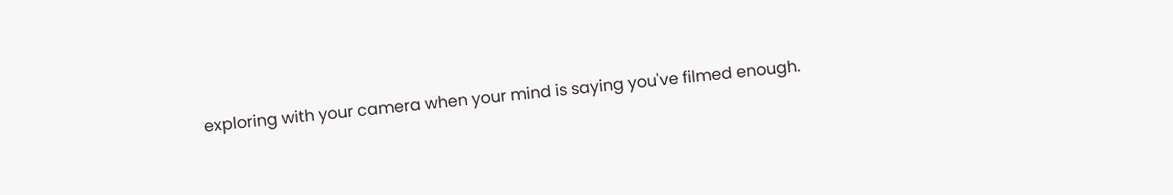exploring with your camera when your mind is saying you've filmed enough.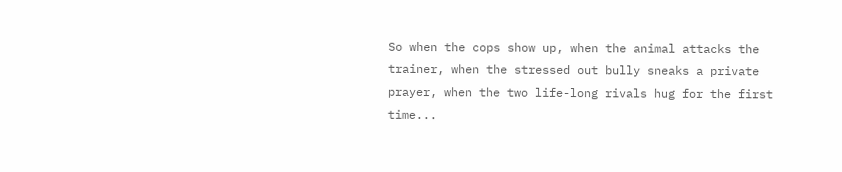So when the cops show up, when the animal attacks the trainer, when the stressed out bully sneaks a private prayer, when the two life-long rivals hug for the first time...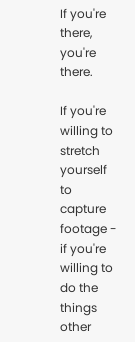If you're there, you're there.

If you're willing to stretch yourself to capture footage - if you're willing to do the things other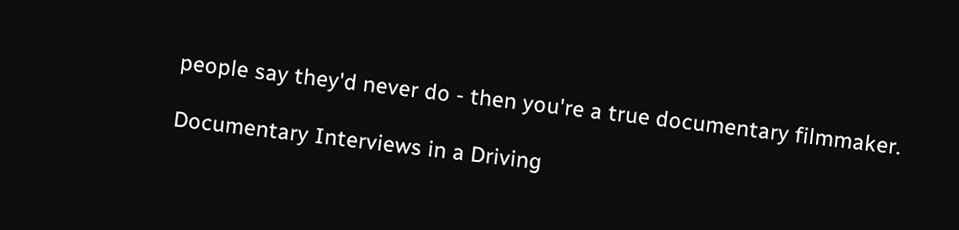people say they'd never do - then you're a true documentary filmmaker.

Documentary Interviews in a Driving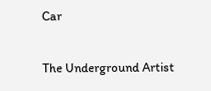Car

The Underground Artist